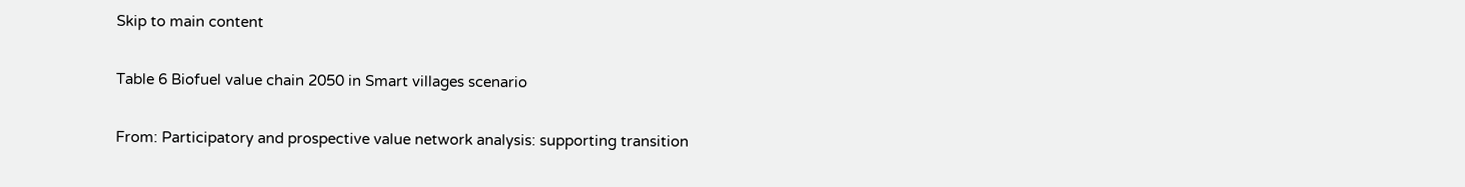Skip to main content

Table 6 Biofuel value chain 2050 in Smart villages scenario

From: Participatory and prospective value network analysis: supporting transition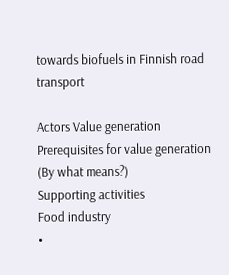towards biofuels in Finnish road transport

Actors Value generation
Prerequisites for value generation
(By what means?)
Supporting activities
Food industry
•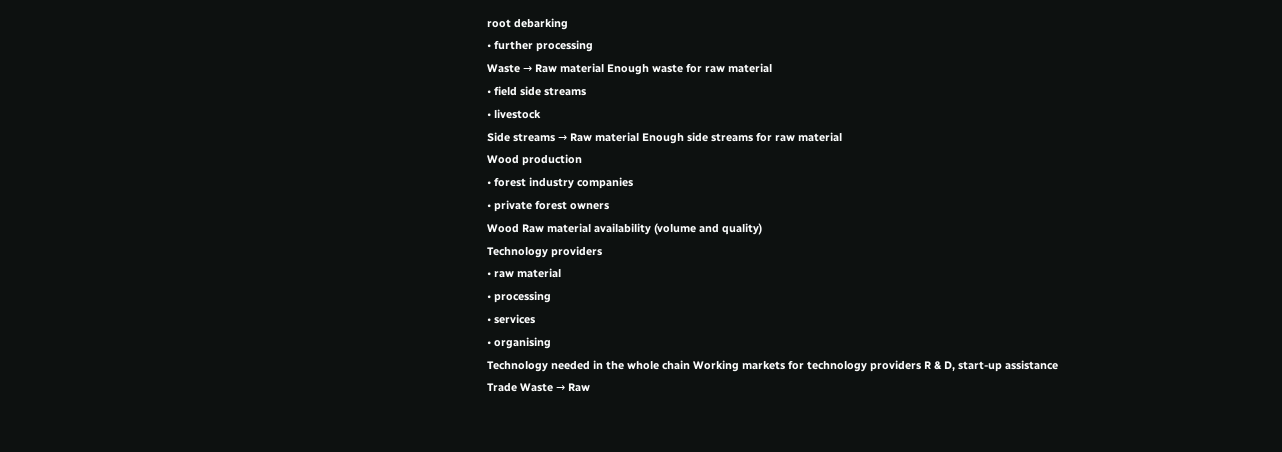root debarking
• further processing
Waste → Raw material Enough waste for raw material
• field side streams
• livestock
Side streams → Raw material Enough side streams for raw material
Wood production
• forest industry companies
• private forest owners
Wood Raw material availability (volume and quality)
Technology providers
• raw material
• processing
• services
• organising
Technology needed in the whole chain Working markets for technology providers R & D, start-up assistance
Trade Waste → Raw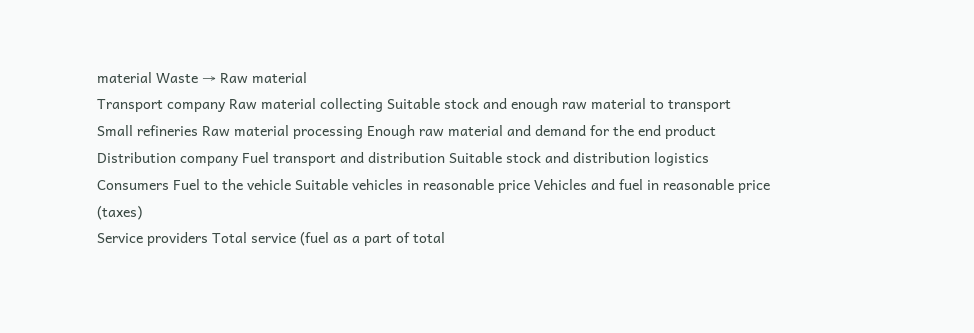material Waste → Raw material
Transport company Raw material collecting Suitable stock and enough raw material to transport
Small refineries Raw material processing Enough raw material and demand for the end product
Distribution company Fuel transport and distribution Suitable stock and distribution logistics
Consumers Fuel to the vehicle Suitable vehicles in reasonable price Vehicles and fuel in reasonable price (taxes)
Service providers Total service (fuel as a part of total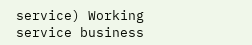service) Working service business